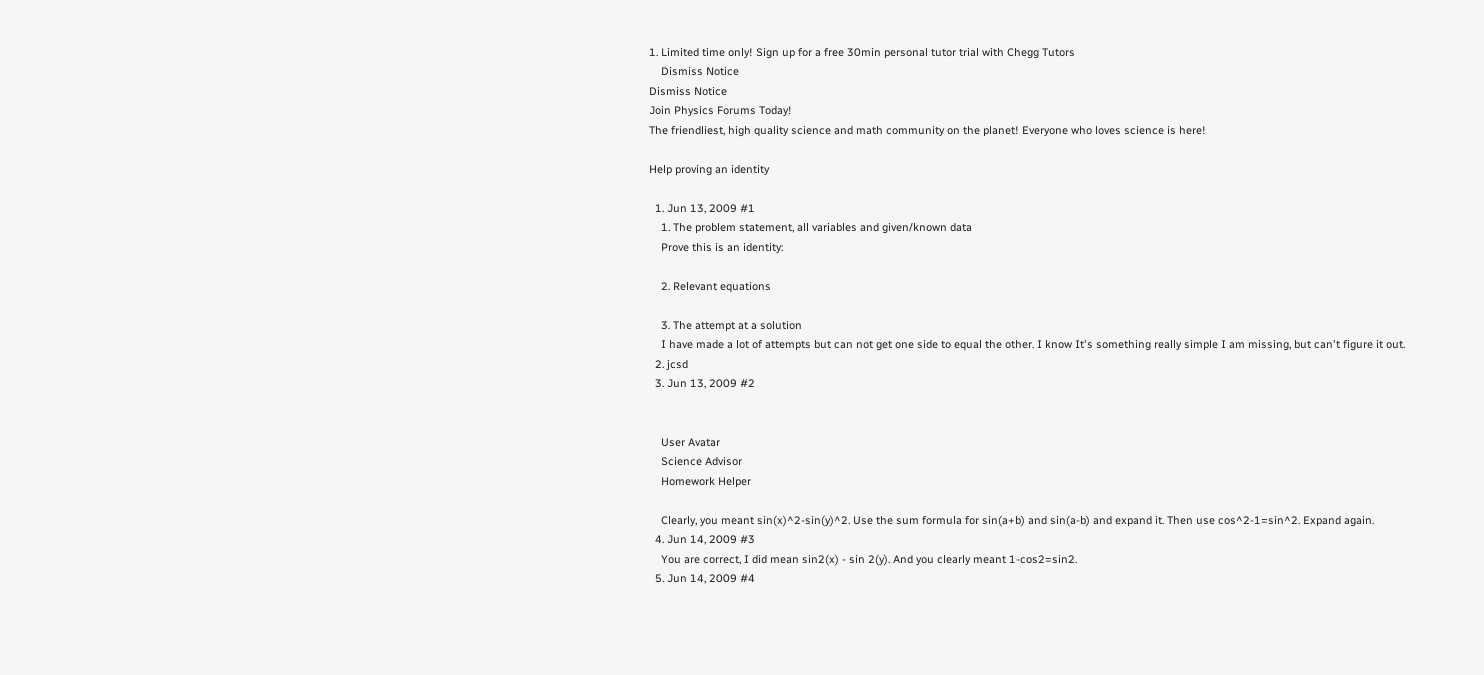1. Limited time only! Sign up for a free 30min personal tutor trial with Chegg Tutors
    Dismiss Notice
Dismiss Notice
Join Physics Forums Today!
The friendliest, high quality science and math community on the planet! Everyone who loves science is here!

Help proving an identity

  1. Jun 13, 2009 #1
    1. The problem statement, all variables and given/known data
    Prove this is an identity:

    2. Relevant equations

    3. The attempt at a solution
    I have made a lot of attempts but can not get one side to equal the other. I know It's something really simple I am missing, but can't figure it out.
  2. jcsd
  3. Jun 13, 2009 #2


    User Avatar
    Science Advisor
    Homework Helper

    Clearly, you meant sin(x)^2-sin(y)^2. Use the sum formula for sin(a+b) and sin(a-b) and expand it. Then use cos^2-1=sin^2. Expand again.
  4. Jun 14, 2009 #3
    You are correct, I did mean sin2(x) - sin 2(y). And you clearly meant 1-cos2=sin2.
  5. Jun 14, 2009 #4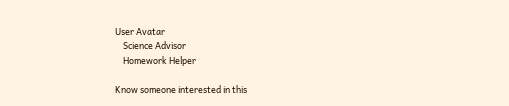User Avatar
    Science Advisor
    Homework Helper

Know someone interested in this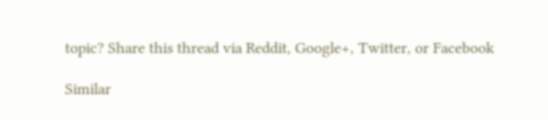topic? Share this thread via Reddit, Google+, Twitter, or Facebook

Similar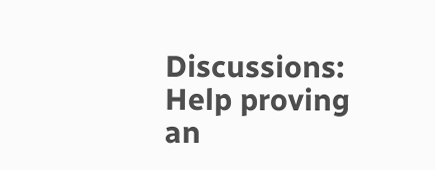Discussions: Help proving an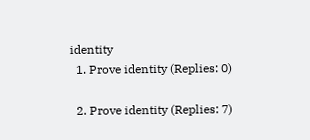identity
  1. Prove identity (Replies: 0)

  2. Prove identity (Replies: 7)